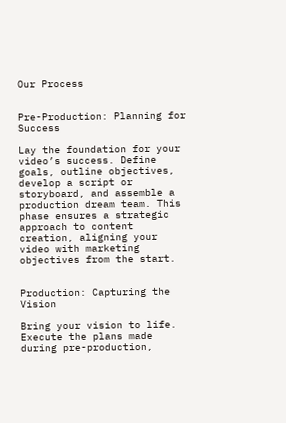Our Process


Pre-Production: Planning for Success

Lay the foundation for your video’s success. Define goals, outline objectives, develop a script or storyboard, and assemble a production dream team. This phase ensures a strategic approach to content creation, aligning your video with marketing objectives from the start.


Production: Capturing the Vision

Bring your vision to life. Execute the plans made during pre-production,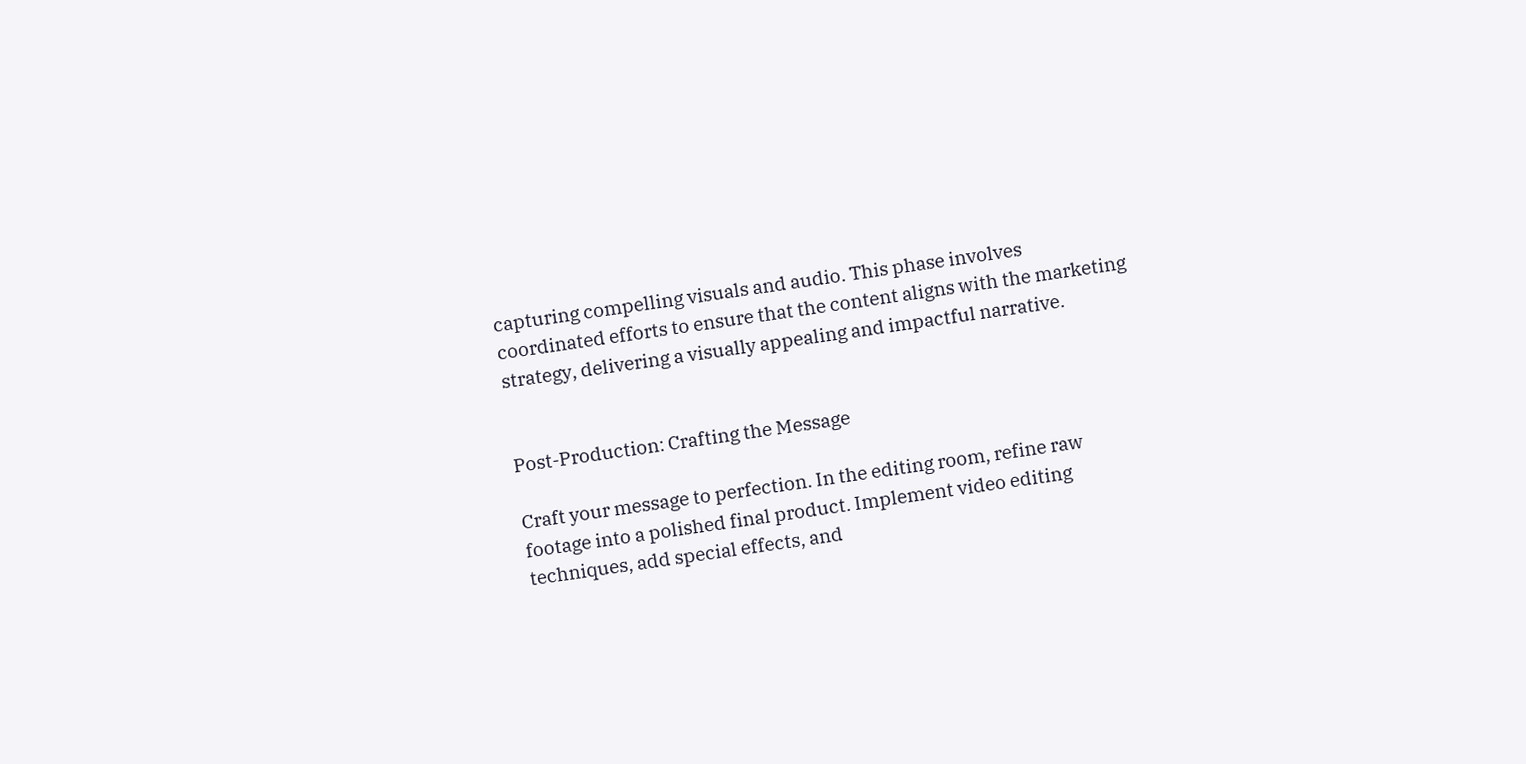capturing compelling visuals and audio. This phase involves coordinated efforts to ensure that the content aligns with the marketing strategy, delivering a visually appealing and impactful narrative.


Post-Production: Crafting the Message

Craft your message to perfection. In the editing room, refine raw footage into a polished final product. Implement video editing techniques, add special effects, and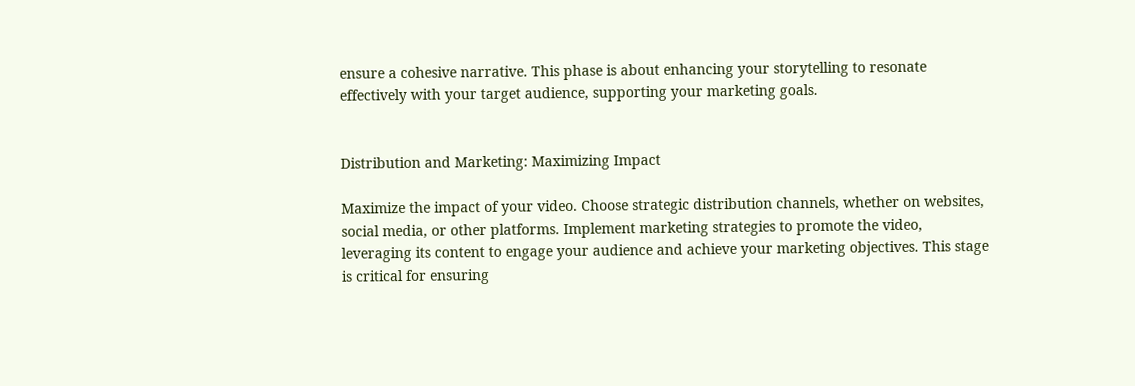ensure a cohesive narrative. This phase is about enhancing your storytelling to resonate effectively with your target audience, supporting your marketing goals.


Distribution and Marketing: Maximizing Impact

Maximize the impact of your video. Choose strategic distribution channels, whether on websites, social media, or other platforms. Implement marketing strategies to promote the video, leveraging its content to engage your audience and achieve your marketing objectives. This stage is critical for ensuring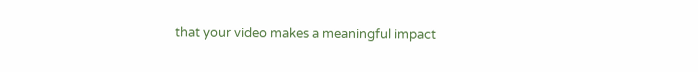that your video makes a meaningful impact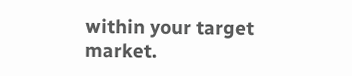within your target market.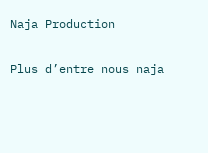Naja Production

Plus d’entre nous naja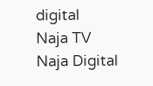digital
Naja TV
Naja Digital